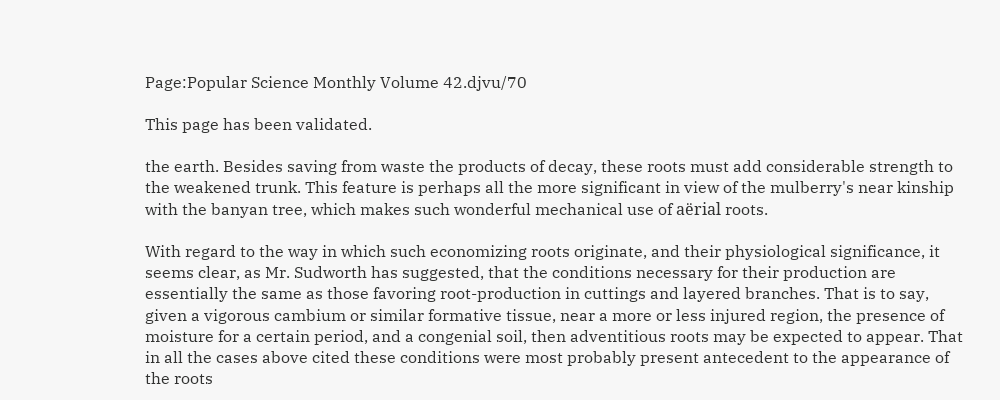Page:Popular Science Monthly Volume 42.djvu/70

This page has been validated.

the earth. Besides saving from waste the products of decay, these roots must add considerable strength to the weakened trunk. This feature is perhaps all the more significant in view of the mulberry's near kinship with the banyan tree, which makes such wonderful mechanical use of aërial roots.

With regard to the way in which such economizing roots originate, and their physiological significance, it seems clear, as Mr. Sudworth has suggested, that the conditions necessary for their production are essentially the same as those favoring root-production in cuttings and layered branches. That is to say, given a vigorous cambium or similar formative tissue, near a more or less injured region, the presence of moisture for a certain period, and a congenial soil, then adventitious roots may be expected to appear. That in all the cases above cited these conditions were most probably present antecedent to the appearance of the roots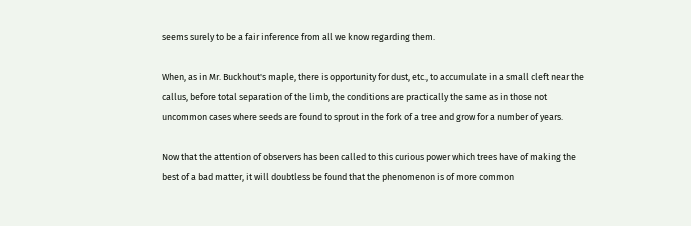seems surely to be a fair inference from all we know regarding them.

When, as in Mr. Buckhout's maple, there is opportunity for dust, etc., to accumulate in a small cleft near the callus, before total separation of the limb, the conditions are practically the same as in those not uncommon cases where seeds are found to sprout in the fork of a tree and grow for a number of years.

Now that the attention of observers has been called to this curious power which trees have of making the best of a bad matter, it will doubtless be found that the phenomenon is of more common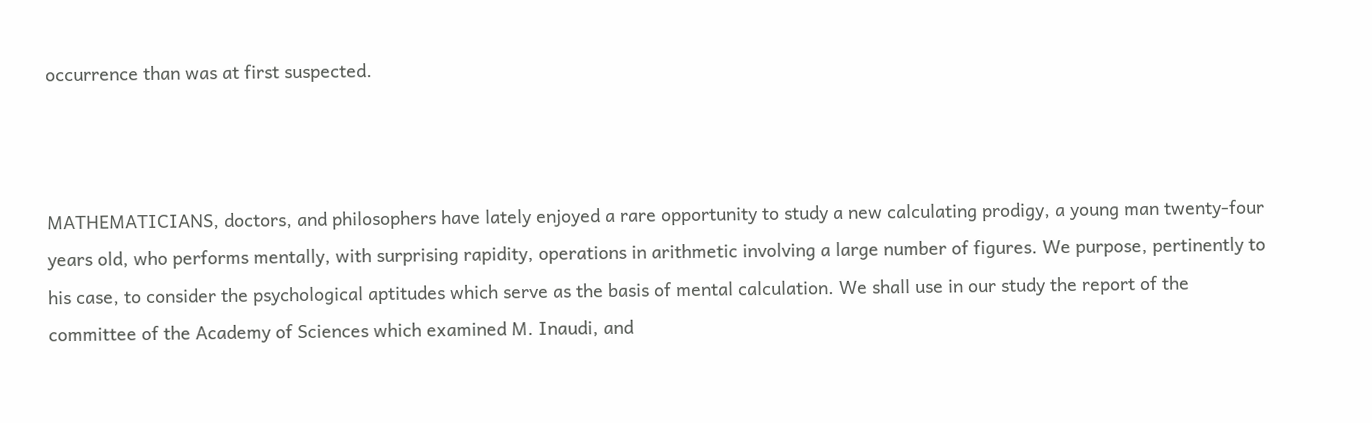occurrence than was at first suspected.



MATHEMATICIANS, doctors, and philosophers have lately enjoyed a rare opportunity to study a new calculating prodigy, a young man twenty-four years old, who performs mentally, with surprising rapidity, operations in arithmetic involving a large number of figures. We purpose, pertinently to his case, to consider the psychological aptitudes which serve as the basis of mental calculation. We shall use in our study the report of the committee of the Academy of Sciences which examined M. Inaudi, and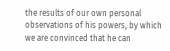the results of our own personal observations of his powers, by which we are convinced that he can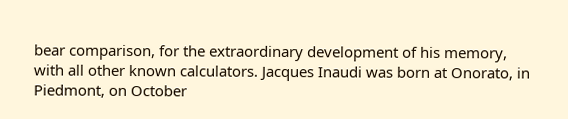bear comparison, for the extraordinary development of his memory, with all other known calculators. Jacques Inaudi was born at Onorato, in Piedmont, on October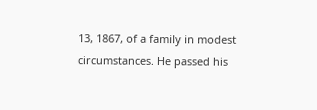13, 1867, of a family in modest circumstances. He passed his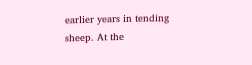earlier years in tending sheep. At the